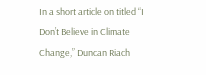In a short article on titled “I Don’t Believe in Climate Change,” Duncan Riach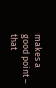makes a good point – that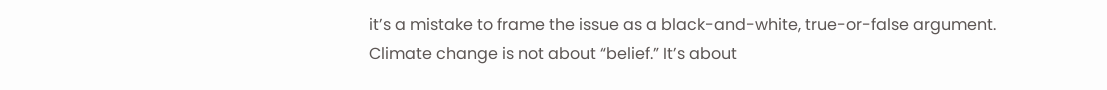it’s a mistake to frame the issue as a black-and-white, true-or-false argument. Climate change is not about “belief.” It’s about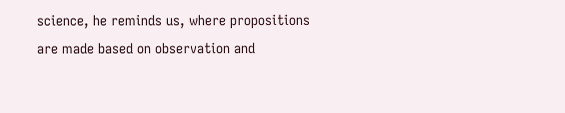science, he reminds us, where propositions are made based on observation and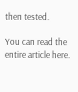then tested.

You can read the entire article here.